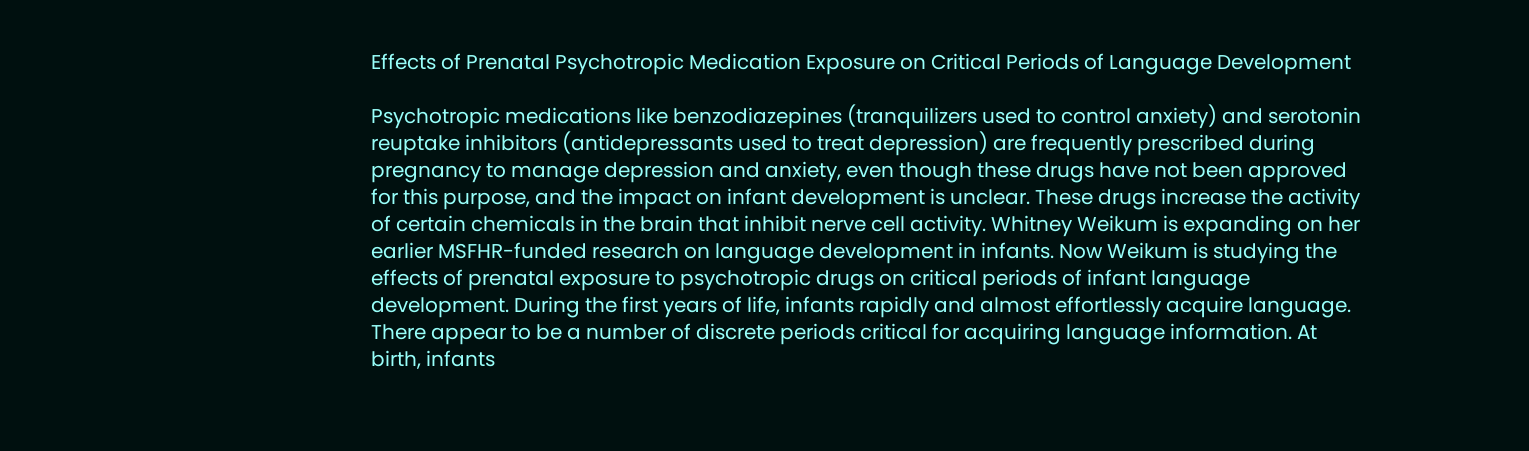Effects of Prenatal Psychotropic Medication Exposure on Critical Periods of Language Development

Psychotropic medications like benzodiazepines (tranquilizers used to control anxiety) and serotonin reuptake inhibitors (antidepressants used to treat depression) are frequently prescribed during pregnancy to manage depression and anxiety, even though these drugs have not been approved for this purpose, and the impact on infant development is unclear. These drugs increase the activity of certain chemicals in the brain that inhibit nerve cell activity. Whitney Weikum is expanding on her earlier MSFHR-funded research on language development in infants. Now Weikum is studying the effects of prenatal exposure to psychotropic drugs on critical periods of infant language development. During the first years of life, infants rapidly and almost effortlessly acquire language. There appear to be a number of discrete periods critical for acquiring language information. At birth, infants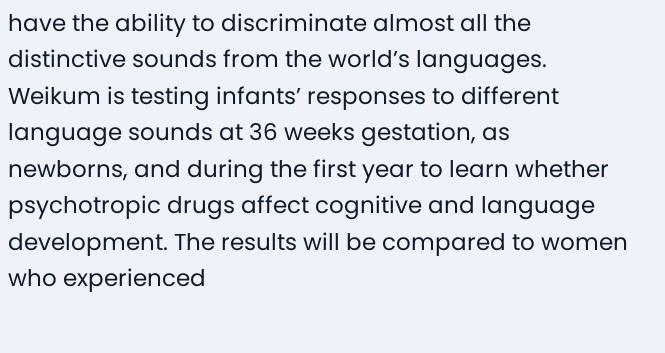have the ability to discriminate almost all the distinctive sounds from the world’s languages. Weikum is testing infants’ responses to different language sounds at 36 weeks gestation, as newborns, and during the first year to learn whether psychotropic drugs affect cognitive and language development. The results will be compared to women who experienced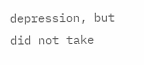depression, but did not take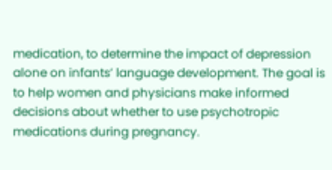medication, to determine the impact of depression alone on infants’ language development. The goal is to help women and physicians make informed decisions about whether to use psychotropic medications during pregnancy.